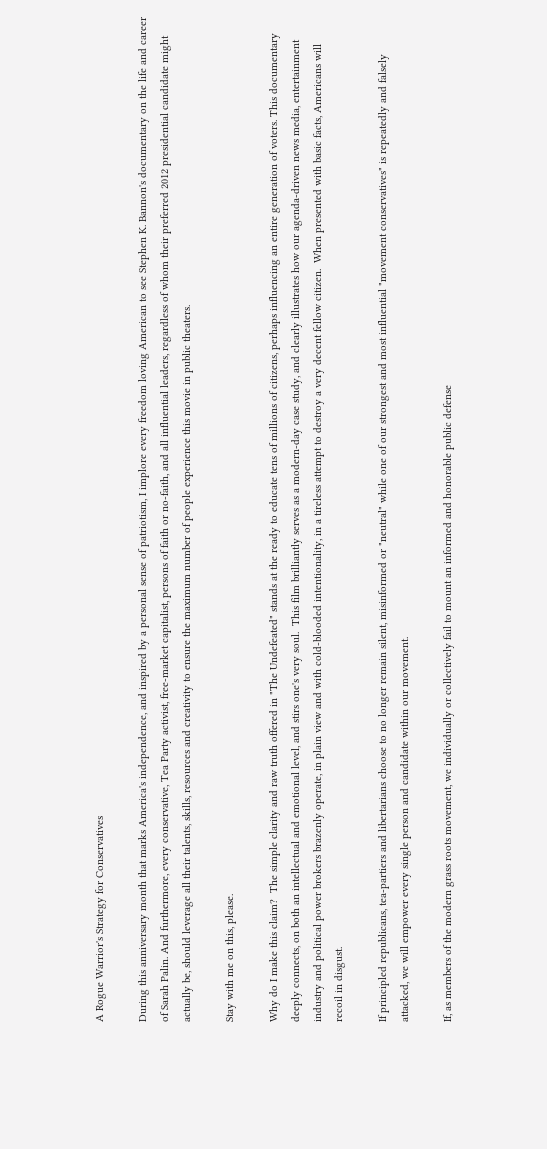A Rogue Warrior's Strategy for Conservatives

During this anniversary month that marks America's independence, and inspired by a personal sense of patriotism, I implore every freedom loving American to see Stephen K. Bannon's documentary on the life and career of Sarah Palin. And furthermore, every conservative, Tea Party activist, free-market capitalist, persons of faith or no-faith, and all influential leaders, regardless of whom their preferred 2012 presidential candidate might actually be, should leverage all their talents, skills, resources and creativity to ensure the maximum number of people experience this movie in public theaters.

Stay with me on this, please.

Why do I make this claim?  The simple clarity and raw truth offered in "The Undefeated" stands at the ready to educate tens of millions of citizens, perhaps influencing an entire generation of voters. This documentary deeply connects, on both an intellectual and emotional level, and stirs one's very soul.  This film brilliantly serves as a modern-day case study, and clearly illustrates how our agenda-driven news media, entertainment industry and political power brokers brazenly operate, in plain view and with cold-blooded intentionality, in a tireless attempt to destroy a very decent fellow citizen.  When presented with basic facts, Americans will recoil in disgust.

If principled republicans, tea-partiers and libertarians choose to no longer remain silent, misinformed or "neutral" while one of our strongest and most influential "movement conservatives" is repeatedly and falsely attacked, we will empower every single person and candidate within our movement.

If, as members of the modern grass roots movement, we individually or collectively fail to mount an informed and honorable public defense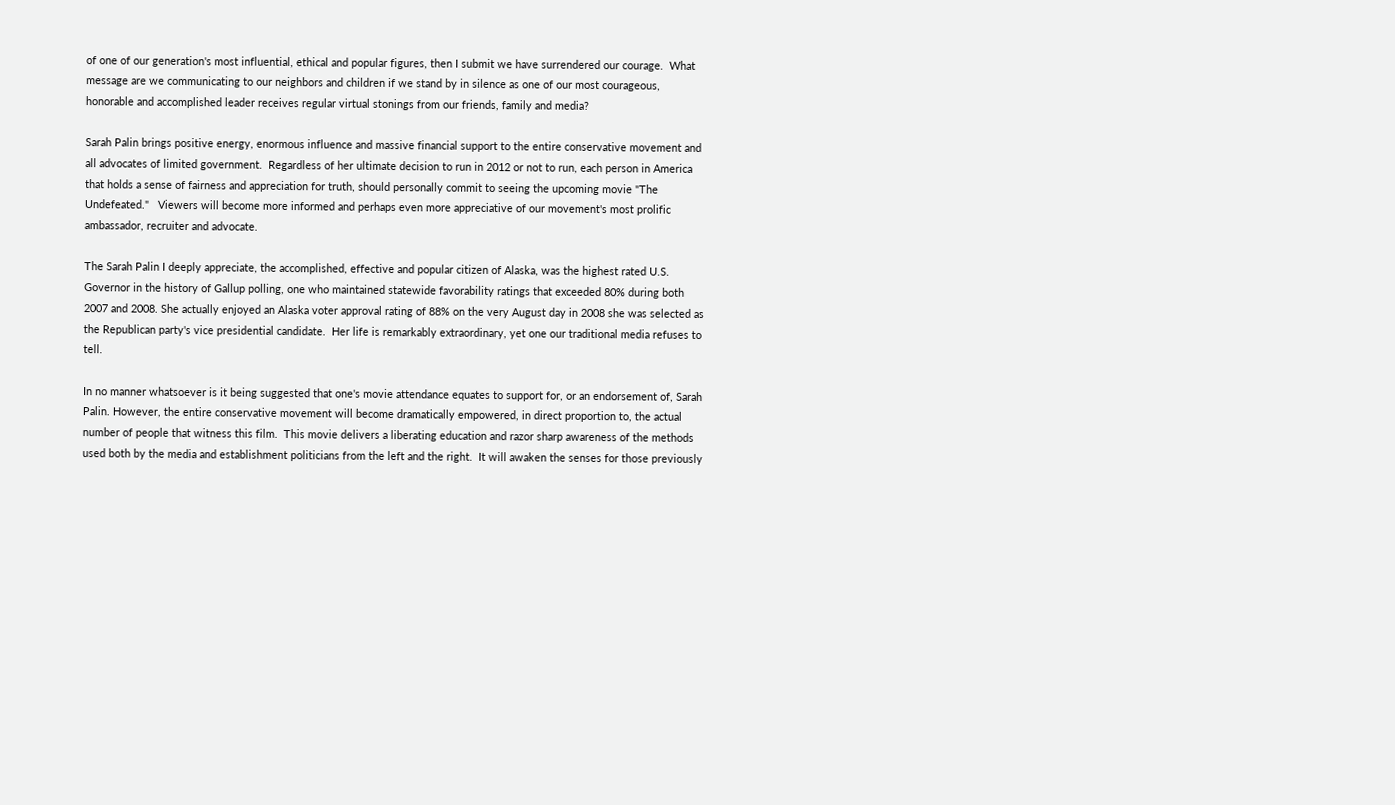of one of our generation's most influential, ethical and popular figures, then I submit we have surrendered our courage.  What message are we communicating to our neighbors and children if we stand by in silence as one of our most courageous, honorable and accomplished leader receives regular virtual stonings from our friends, family and media?

Sarah Palin brings positive energy, enormous influence and massive financial support to the entire conservative movement and all advocates of limited government.  Regardless of her ultimate decision to run in 2012 or not to run, each person in America that holds a sense of fairness and appreciation for truth, should personally commit to seeing the upcoming movie "The Undefeated."   Viewers will become more informed and perhaps even more appreciative of our movement's most prolific ambassador, recruiter and advocate.

The Sarah Palin I deeply appreciate, the accomplished, effective and popular citizen of Alaska, was the highest rated U.S. Governor in the history of Gallup polling, one who maintained statewide favorability ratings that exceeded 80% during both 2007 and 2008. She actually enjoyed an Alaska voter approval rating of 88% on the very August day in 2008 she was selected as the Republican party's vice presidential candidate.  Her life is remarkably extraordinary, yet one our traditional media refuses to tell.

In no manner whatsoever is it being suggested that one's movie attendance equates to support for, or an endorsement of, Sarah Palin. However, the entire conservative movement will become dramatically empowered, in direct proportion to, the actual number of people that witness this film.  This movie delivers a liberating education and razor sharp awareness of the methods used both by the media and establishment politicians from the left and the right.  It will awaken the senses for those previously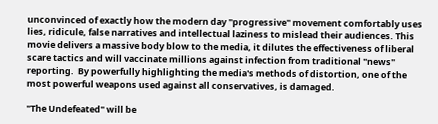unconvinced of exactly how the modern day "progressive" movement comfortably uses lies, ridicule, false narratives and intellectual laziness to mislead their audiences. This movie delivers a massive body blow to the media, it dilutes the effectiveness of liberal scare tactics and will vaccinate millions against infection from traditional "news" reporting.  By powerfully highlighting the media's methods of distortion, one of the most powerful weapons used against all conservatives, is damaged.

"The Undefeated" will be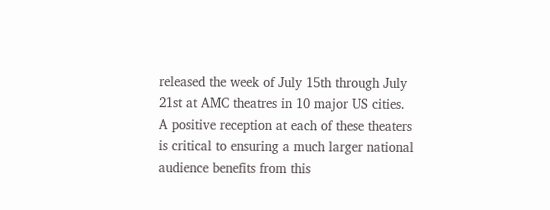released the week of July 15th through July 21st at AMC theatres in 10 major US cities.  A positive reception at each of these theaters is critical to ensuring a much larger national audience benefits from this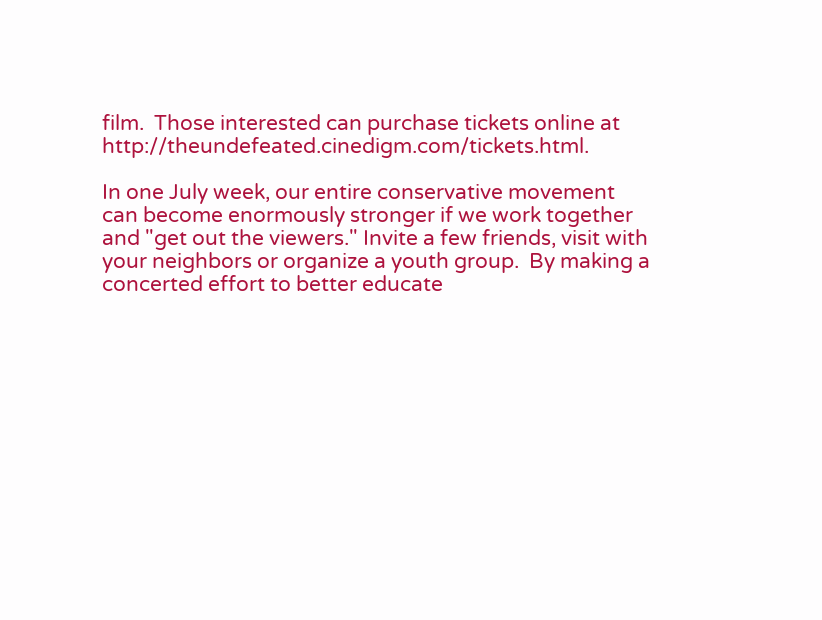film.  Those interested can purchase tickets online at http://theundefeated.cinedigm.com/tickets.html.

In one July week, our entire conservative movement can become enormously stronger if we work together and "get out the viewers." Invite a few friends, visit with your neighbors or organize a youth group.  By making a concerted effort to better educate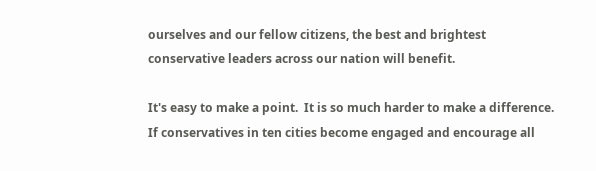ourselves and our fellow citizens, the best and brightest conservative leaders across our nation will benefit.

It's easy to make a point.  It is so much harder to make a difference. If conservatives in ten cities become engaged and encourage all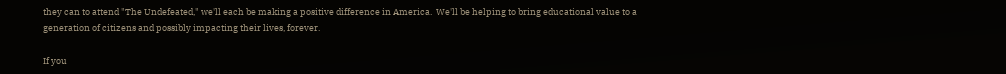they can to attend "The Undefeated," we'll each be making a positive difference in America.  We'll be helping to bring educational value to a generation of citizens and possibly impacting their lives, forever.

If you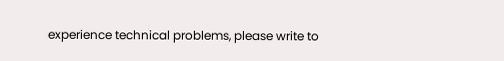experience technical problems, please write to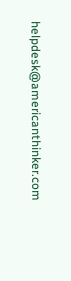helpdesk@americanthinker.com